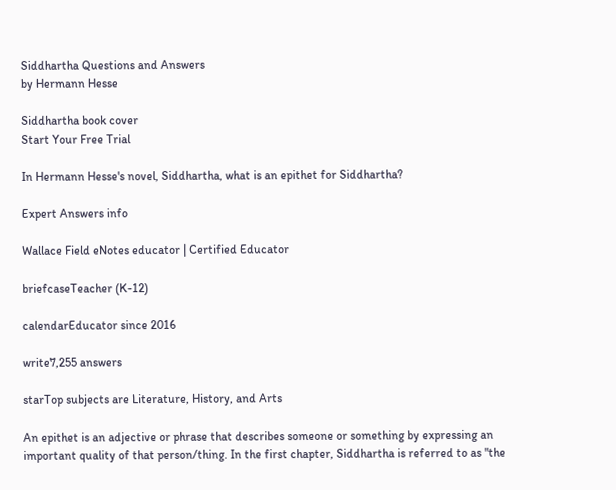Siddhartha Questions and Answers
by Hermann Hesse

Siddhartha book cover
Start Your Free Trial

In Hermann Hesse's novel, Siddhartha, what is an epithet for Siddhartha?

Expert Answers info

Wallace Field eNotes educator | Certified Educator

briefcaseTeacher (K-12)

calendarEducator since 2016

write7,255 answers

starTop subjects are Literature, History, and Arts

An epithet is an adjective or phrase that describes someone or something by expressing an important quality of that person/thing. In the first chapter, Siddhartha is referred to as "the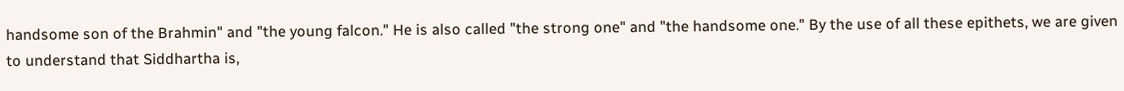handsome son of the Brahmin" and "the young falcon." He is also called "the strong one" and "the handsome one." By the use of all these epithets, we are given to understand that Siddhartha is,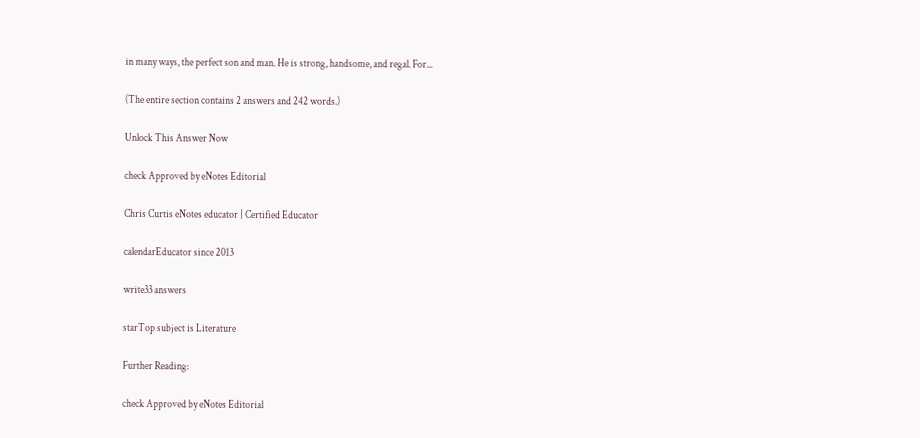in many ways, the perfect son and man. He is strong, handsome, and regal. For...

(The entire section contains 2 answers and 242 words.)

Unlock This Answer Now

check Approved by eNotes Editorial

Chris Curtis eNotes educator | Certified Educator

calendarEducator since 2013

write33 answers

starTop subject is Literature

Further Reading:

check Approved by eNotes Editorial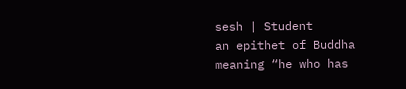sesh | Student
an epithet of Buddha meaning “he who has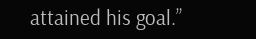attained his goal.”